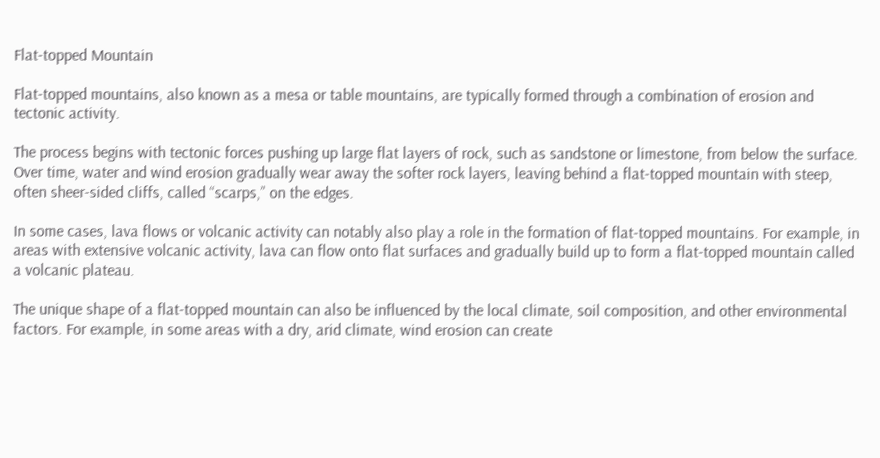Flat-topped Mountain

Flat-topped mountains, also known as a mesa or table mountains, are typically formed through a combination of erosion and tectonic activity.

The process begins with tectonic forces pushing up large flat layers of rock, such as sandstone or limestone, from below the surface. Over time, water and wind erosion gradually wear away the softer rock layers, leaving behind a flat-topped mountain with steep, often sheer-sided cliffs, called “scarps,” on the edges.

In some cases, lava flows or volcanic activity can notably also play a role in the formation of flat-topped mountains. For example, in areas with extensive volcanic activity, lava can flow onto flat surfaces and gradually build up to form a flat-topped mountain called a volcanic plateau.

The unique shape of a flat-topped mountain can also be influenced by the local climate, soil composition, and other environmental factors. For example, in some areas with a dry, arid climate, wind erosion can create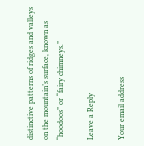distinctive patterns of ridges and valleys on the mountain’s surface, known as “hoodoos” or “fairy chimneys.”

Leave a Reply

Your email address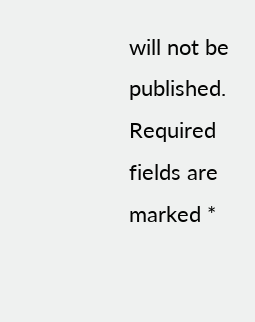will not be published. Required fields are marked *